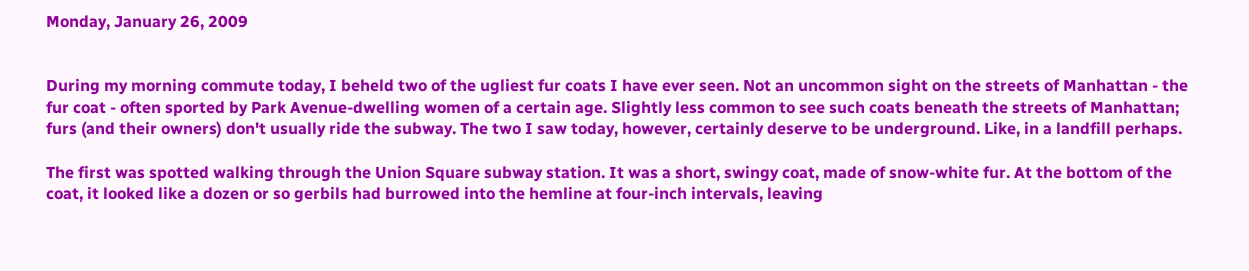Monday, January 26, 2009


During my morning commute today, I beheld two of the ugliest fur coats I have ever seen. Not an uncommon sight on the streets of Manhattan - the fur coat - often sported by Park Avenue-dwelling women of a certain age. Slightly less common to see such coats beneath the streets of Manhattan; furs (and their owners) don't usually ride the subway. The two I saw today, however, certainly deserve to be underground. Like, in a landfill perhaps.

The first was spotted walking through the Union Square subway station. It was a short, swingy coat, made of snow-white fur. At the bottom of the coat, it looked like a dozen or so gerbils had burrowed into the hemline at four-inch intervals, leaving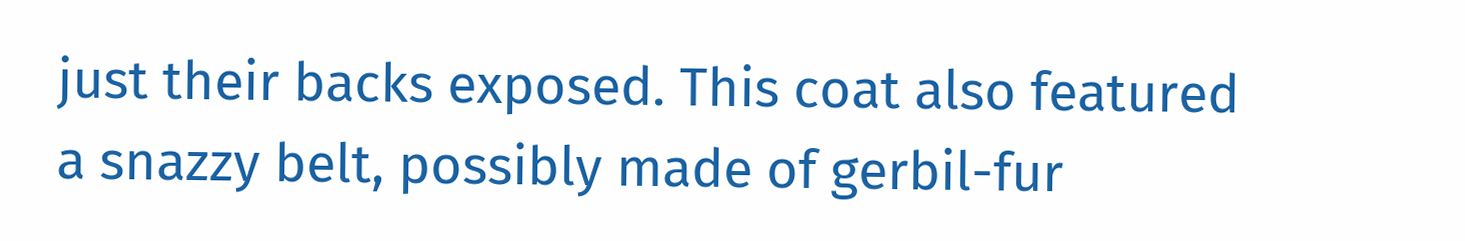just their backs exposed. This coat also featured a snazzy belt, possibly made of gerbil-fur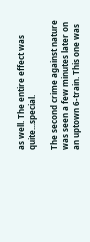as well. The entire effect was quite...special.

The second crime against nature was seen a few minutes later on an uptown 6-train. This one was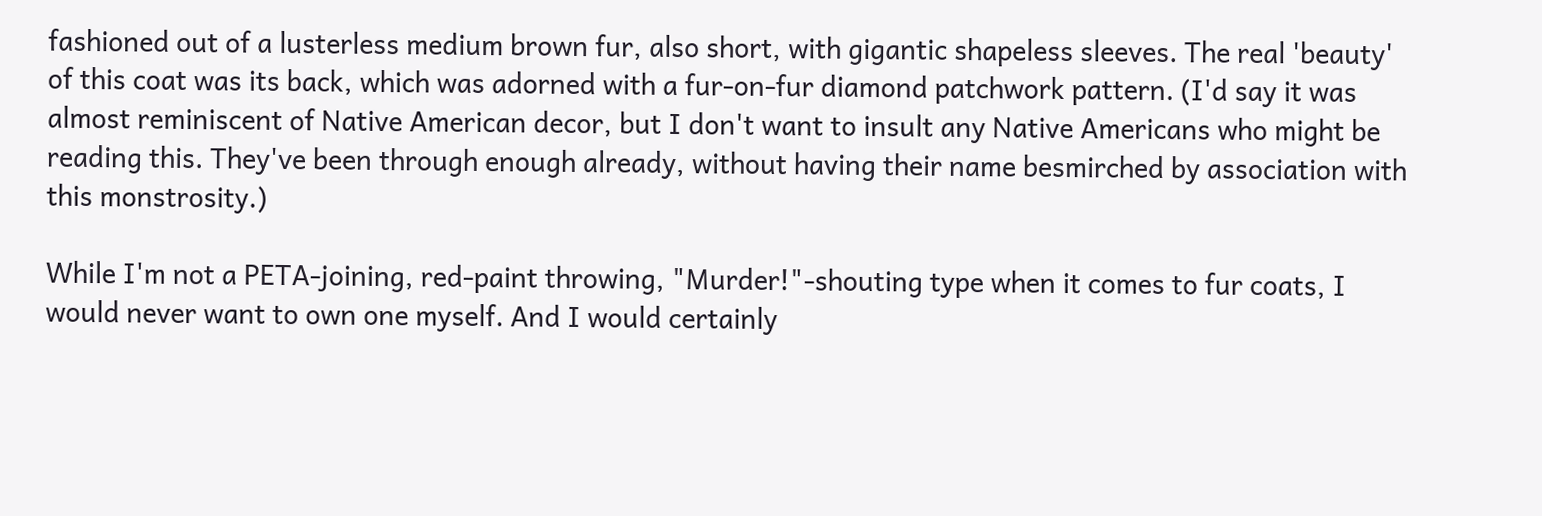fashioned out of a lusterless medium brown fur, also short, with gigantic shapeless sleeves. The real 'beauty' of this coat was its back, which was adorned with a fur-on-fur diamond patchwork pattern. (I'd say it was almost reminiscent of Native American decor, but I don't want to insult any Native Americans who might be reading this. They've been through enough already, without having their name besmirched by association with this monstrosity.)

While I'm not a PETA-joining, red-paint throwing, "Murder!"-shouting type when it comes to fur coats, I would never want to own one myself. And I would certainly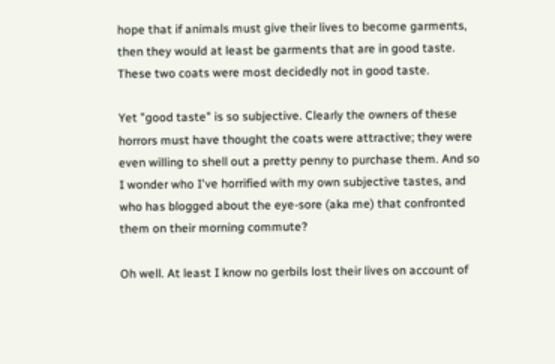hope that if animals must give their lives to become garments, then they would at least be garments that are in good taste. These two coats were most decidedly not in good taste.

Yet "good taste" is so subjective. Clearly the owners of these horrors must have thought the coats were attractive; they were even willing to shell out a pretty penny to purchase them. And so I wonder who I've horrified with my own subjective tastes, and who has blogged about the eye-sore (aka me) that confronted them on their morning commute?

Oh well. At least I know no gerbils lost their lives on account of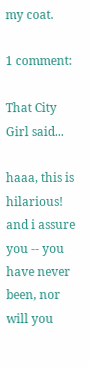my coat.

1 comment:

That City Girl said...

haaa, this is hilarious! and i assure you -- you have never been, nor will you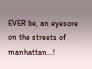EVER be, an eyesore on the streets of manhattan...!